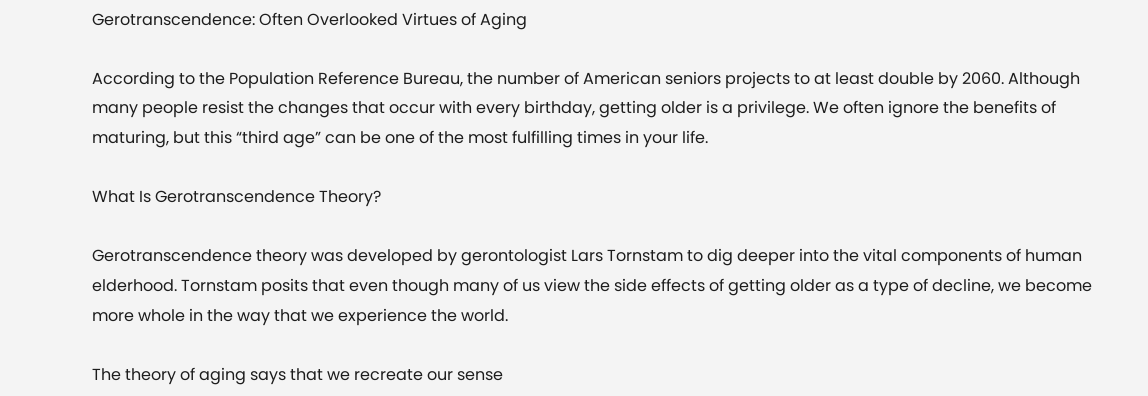Gerotranscendence: Often Overlooked Virtues of Aging

According to the Population Reference Bureau, the number of American seniors projects to at least double by 2060. Although many people resist the changes that occur with every birthday, getting older is a privilege. We often ignore the benefits of maturing, but this “third age” can be one of the most fulfilling times in your life.

What Is Gerotranscendence Theory?

Gerotranscendence theory was developed by gerontologist Lars Tornstam to dig deeper into the vital components of human elderhood. Tornstam posits that even though many of us view the side effects of getting older as a type of decline, we become more whole in the way that we experience the world.

The theory of aging says that we recreate our sense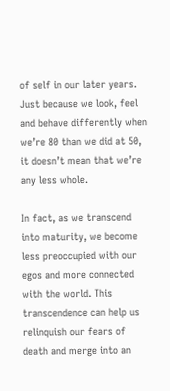of self in our later years. Just because we look, feel and behave differently when we’re 80 than we did at 50, it doesn’t mean that we’re any less whole.

In fact, as we transcend into maturity, we become less preoccupied with our egos and more connected with the world. This transcendence can help us relinquish our fears of death and merge into an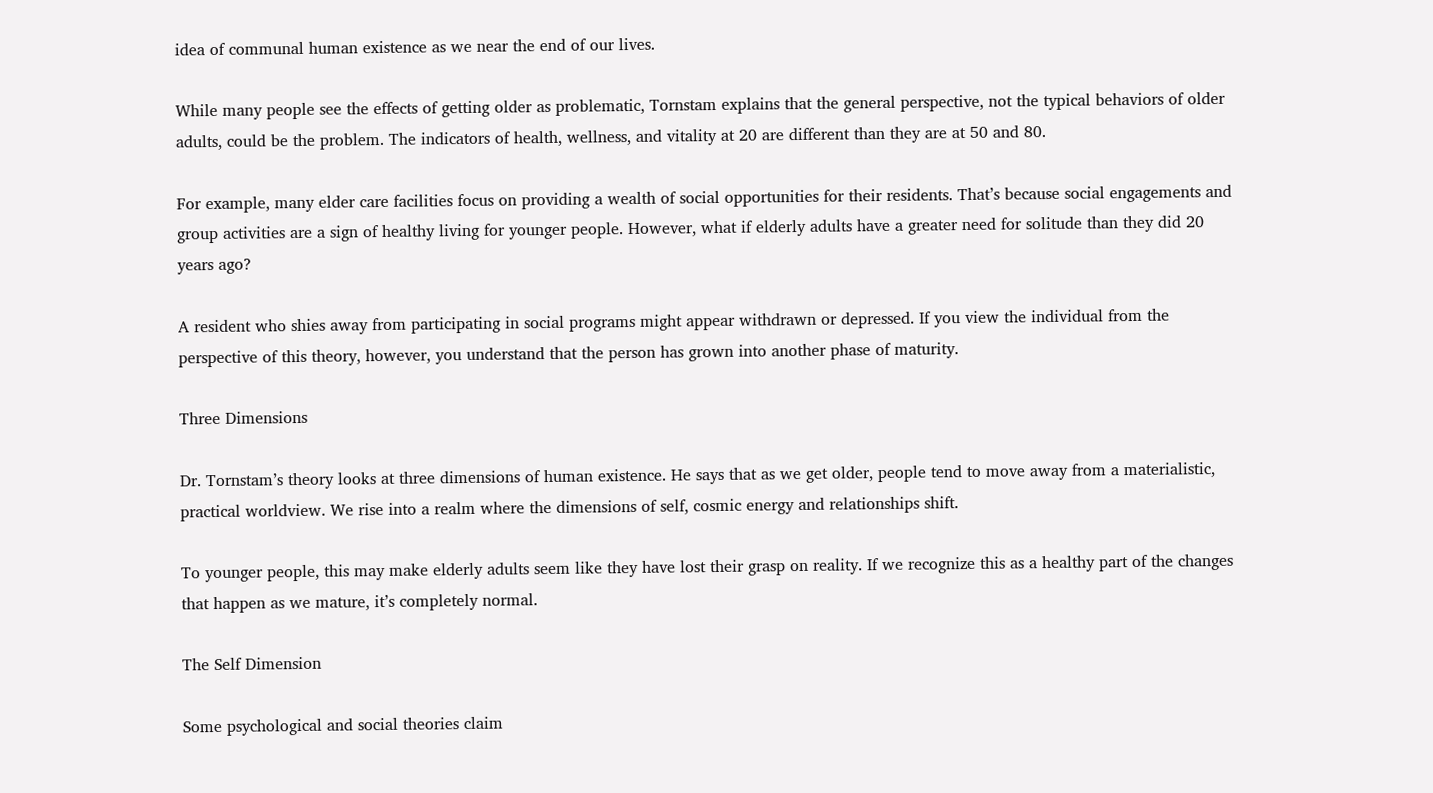idea of communal human existence as we near the end of our lives.

While many people see the effects of getting older as problematic, Tornstam explains that the general perspective, not the typical behaviors of older adults, could be the problem. The indicators of health, wellness, and vitality at 20 are different than they are at 50 and 80.

For example, many elder care facilities focus on providing a wealth of social opportunities for their residents. That’s because social engagements and group activities are a sign of healthy living for younger people. However, what if elderly adults have a greater need for solitude than they did 20 years ago?

A resident who shies away from participating in social programs might appear withdrawn or depressed. If you view the individual from the perspective of this theory, however, you understand that the person has grown into another phase of maturity.

Three Dimensions

Dr. Tornstam’s theory looks at three dimensions of human existence. He says that as we get older, people tend to move away from a materialistic, practical worldview. We rise into a realm where the dimensions of self, cosmic energy and relationships shift.

To younger people, this may make elderly adults seem like they have lost their grasp on reality. If we recognize this as a healthy part of the changes that happen as we mature, it’s completely normal.

The Self Dimension

Some psychological and social theories claim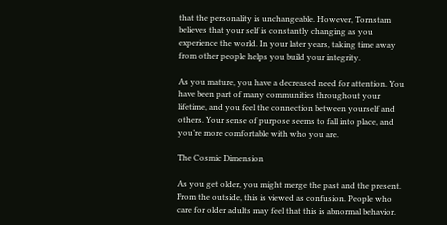that the personality is unchangeable. However, Tornstam believes that your self is constantly changing as you experience the world. In your later years, taking time away from other people helps you build your integrity.

As you mature, you have a decreased need for attention. You have been part of many communities throughout your lifetime, and you feel the connection between yourself and others. Your sense of purpose seems to fall into place, and you’re more comfortable with who you are.

The Cosmic Dimension

As you get older, you might merge the past and the present. From the outside, this is viewed as confusion. People who care for older adults may feel that this is abnormal behavior.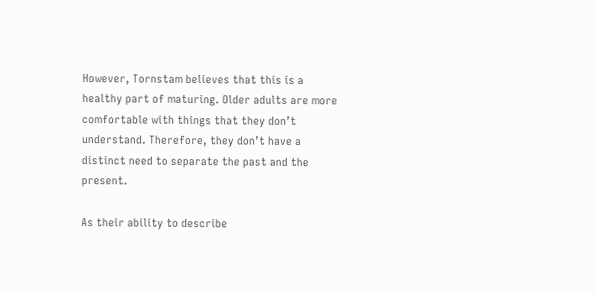However, Tornstam believes that this is a healthy part of maturing. Older adults are more comfortable with things that they don’t understand. Therefore, they don’t have a distinct need to separate the past and the present.

As their ability to describe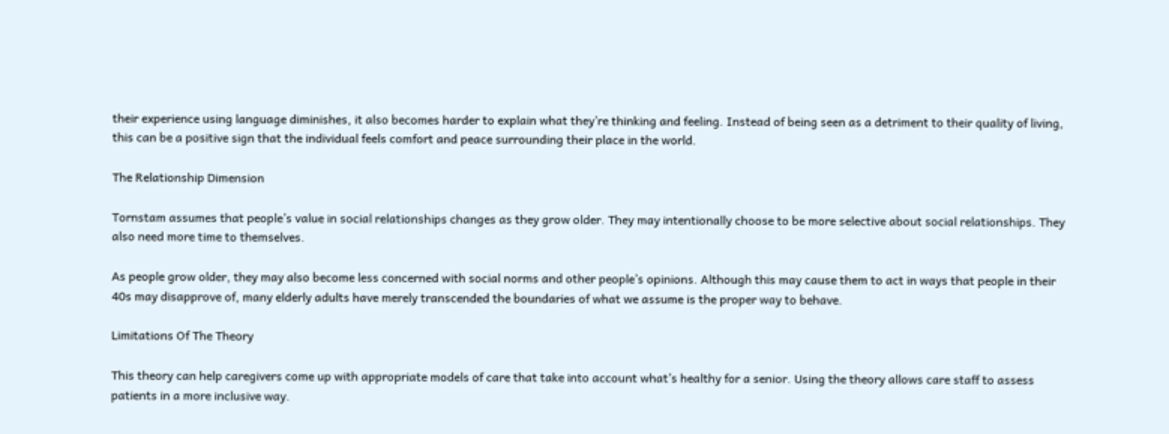their experience using language diminishes, it also becomes harder to explain what they’re thinking and feeling. Instead of being seen as a detriment to their quality of living, this can be a positive sign that the individual feels comfort and peace surrounding their place in the world.

The Relationship Dimension

Tornstam assumes that people’s value in social relationships changes as they grow older. They may intentionally choose to be more selective about social relationships. They also need more time to themselves.

As people grow older, they may also become less concerned with social norms and other people’s opinions. Although this may cause them to act in ways that people in their 40s may disapprove of, many elderly adults have merely transcended the boundaries of what we assume is the proper way to behave.

Limitations Of The Theory

This theory can help caregivers come up with appropriate models of care that take into account what’s healthy for a senior. Using the theory allows care staff to assess patients in a more inclusive way.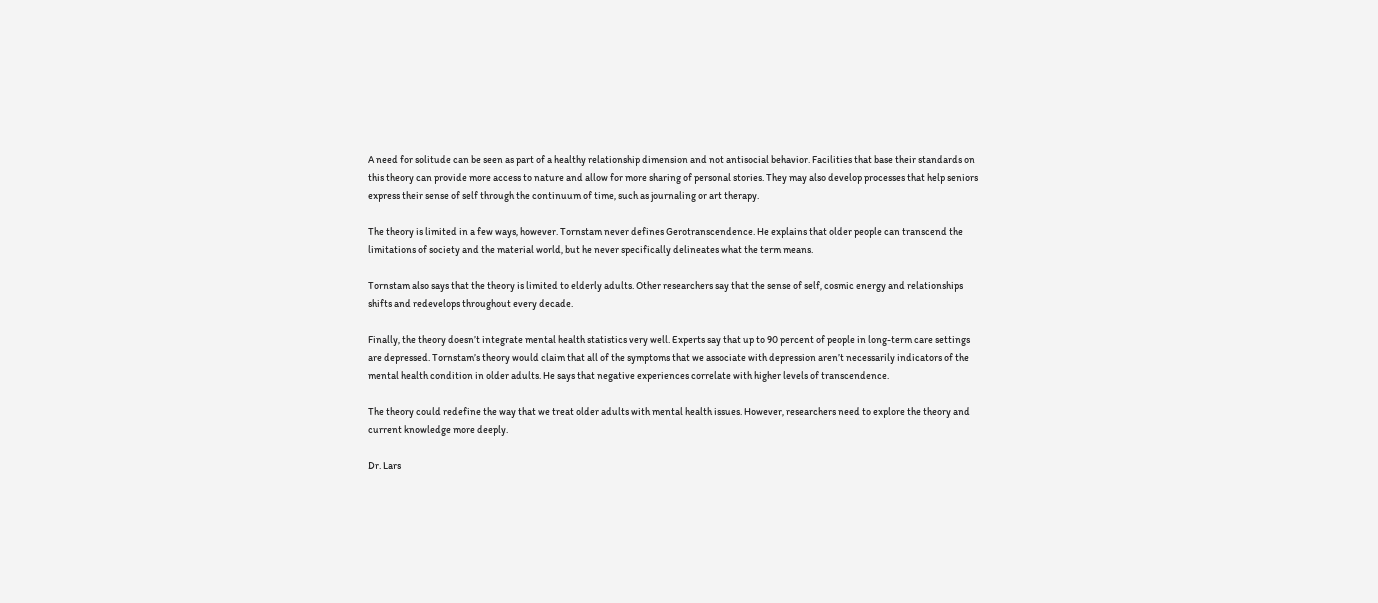A need for solitude can be seen as part of a healthy relationship dimension and not antisocial behavior. Facilities that base their standards on this theory can provide more access to nature and allow for more sharing of personal stories. They may also develop processes that help seniors express their sense of self through the continuum of time, such as journaling or art therapy.

The theory is limited in a few ways, however. Tornstam never defines Gerotranscendence. He explains that older people can transcend the limitations of society and the material world, but he never specifically delineates what the term means.

Tornstam also says that the theory is limited to elderly adults. Other researchers say that the sense of self, cosmic energy and relationships shifts and redevelops throughout every decade.

Finally, the theory doesn’t integrate mental health statistics very well. Experts say that up to 90 percent of people in long-term care settings are depressed. Tornstam’s theory would claim that all of the symptoms that we associate with depression aren’t necessarily indicators of the mental health condition in older adults. He says that negative experiences correlate with higher levels of transcendence.

The theory could redefine the way that we treat older adults with mental health issues. However, researchers need to explore the theory and current knowledge more deeply.

Dr. Lars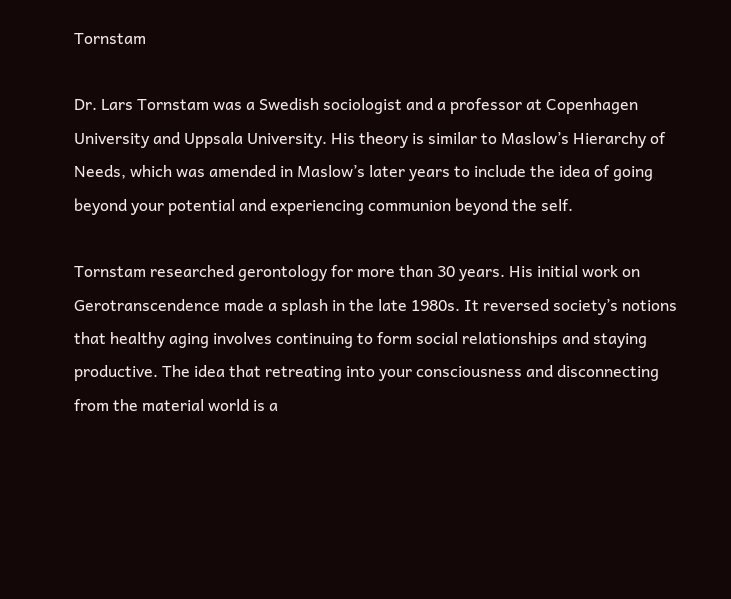Tornstam

Dr. Lars Tornstam was a Swedish sociologist and a professor at Copenhagen University and Uppsala University. His theory is similar to Maslow’s Hierarchy of Needs, which was amended in Maslow’s later years to include the idea of going beyond your potential and experiencing communion beyond the self.

Tornstam researched gerontology for more than 30 years. His initial work on Gerotranscendence made a splash in the late 1980s. It reversed society’s notions that healthy aging involves continuing to form social relationships and staying productive. The idea that retreating into your consciousness and disconnecting from the material world is a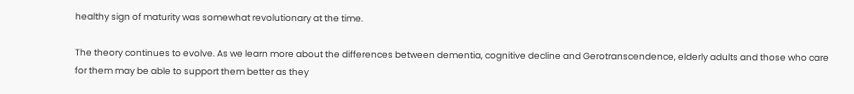healthy sign of maturity was somewhat revolutionary at the time.

The theory continues to evolve. As we learn more about the differences between dementia, cognitive decline and Gerotranscendence, elderly adults and those who care for them may be able to support them better as they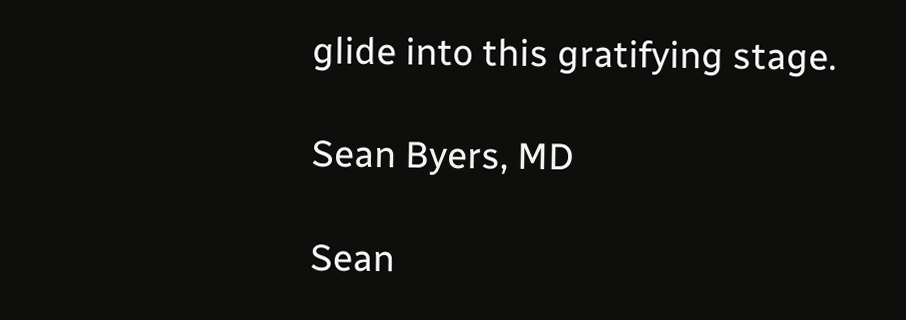glide into this gratifying stage.

Sean Byers, MD

Sean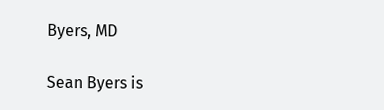Byers, MD

Sean Byers is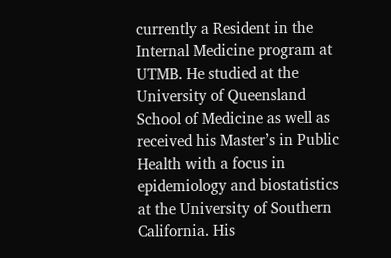currently a Resident in the Internal Medicine program at UTMB. He studied at the University of Queensland School of Medicine as well as received his Master’s in Public Health with a focus in epidemiology and biostatistics at the University of Southern California. His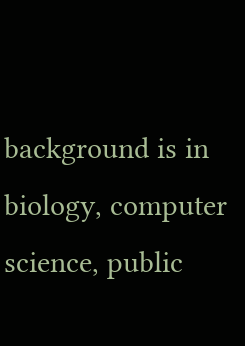background is in biology, computer science, public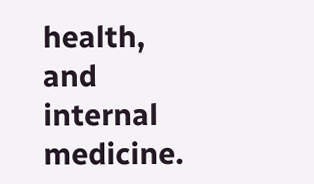health, and internal medicine.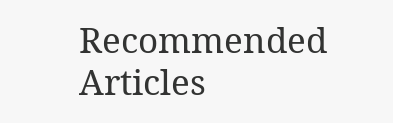Recommended Articles